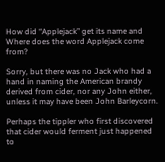How did “Applejack” get its name and Where does the word Applejack come from?

Sorry, but there was no Jack who had a hand in naming the American brandy derived from cider, nor any John either, unless it may have been John Barleycorn.

Perhaps the tippler who first discovered that cider would ferment just happened to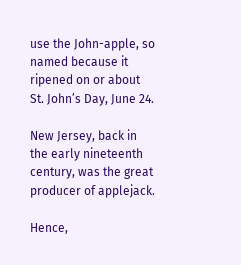use the John-apple, so named because it ripened on or about St. John’s Day, June 24.

New Jersey, back in the early nineteenth century, was the great producer of applejack.

Hence,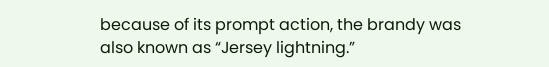because of its prompt action, the brandy was also known as “Jersey lightning.”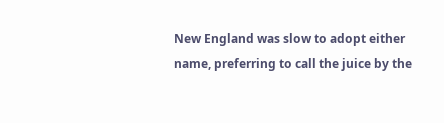New England was slow to adopt either name, preferring to call the juice by the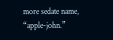more sedate name, “apple-john.”